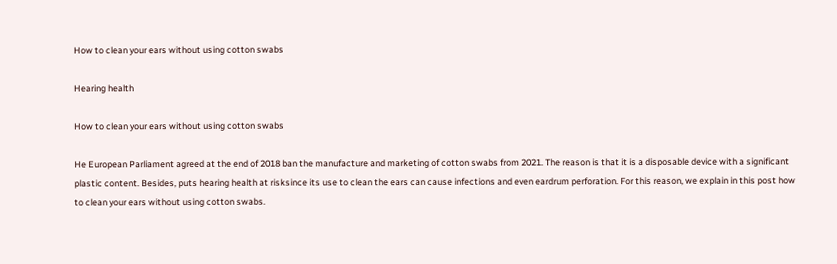How to clean your ears without using cotton swabs

Hearing health

How to clean your ears without using cotton swabs

He European Parliament agreed at the end of 2018 ban the manufacture and marketing of cotton swabs from 2021. The reason is that it is a disposable device with a significant plastic content. Besides, puts hearing health at risksince its use to clean the ears can cause infections and even eardrum perforation. For this reason, we explain in this post how to clean your ears without using cotton swabs.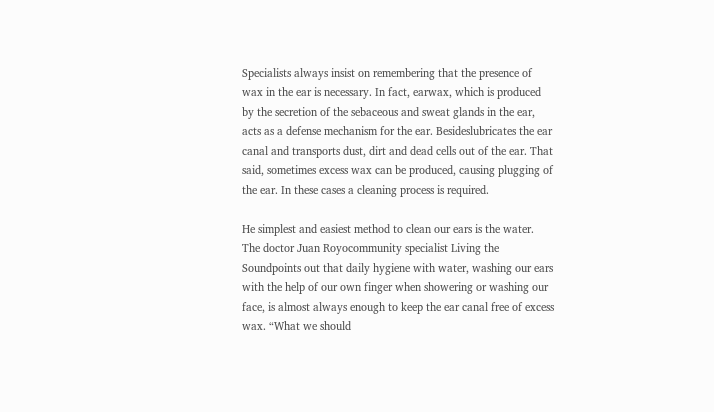Specialists always insist on remembering that the presence of wax in the ear is necessary. In fact, earwax, which is produced by the secretion of the sebaceous and sweat glands in the ear, acts as a defense mechanism for the ear. Besideslubricates the ear canal and transports dust, dirt and dead cells out of the ear. That said, sometimes excess wax can be produced, causing plugging of the ear. In these cases a cleaning process is required.

He simplest and easiest method to clean our ears is the water. The doctor Juan Royocommunity specialist Living the Soundpoints out that daily hygiene with water, washing our ears with the help of our own finger when showering or washing our face, is almost always enough to keep the ear canal free of excess wax. “What we should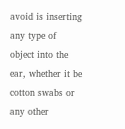avoid is inserting any type of object into the ear, whether it be cotton swabs or any other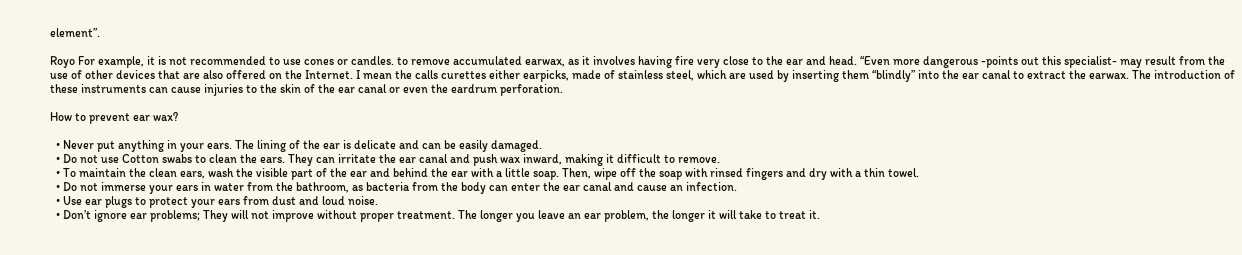element”.

Royo For example, it is not recommended to use cones or candles. to remove accumulated earwax, as it involves having fire very close to the ear and head. “Even more dangerous -points out this specialist- may result from the use of other devices that are also offered on the Internet. I mean the calls curettes either earpicks, made of stainless steel, which are used by inserting them “blindly” into the ear canal to extract the earwax. The introduction of these instruments can cause injuries to the skin of the ear canal or even the eardrum perforation.

How to prevent ear wax?

  • Never put anything in your ears. The lining of the ear is delicate and can be easily damaged.
  • Do not use Cotton swabs to clean the ears. They can irritate the ear canal and push wax inward, making it difficult to remove.
  • To maintain the clean ears, wash the visible part of the ear and behind the ear with a little soap. Then, wipe off the soap with rinsed fingers and dry with a thin towel.
  • Do not immerse your ears in water from the bathroom, as bacteria from the body can enter the ear canal and cause an infection.
  • Use ear plugs to protect your ears from dust and loud noise.
  • Don’t ignore ear problems; They will not improve without proper treatment. The longer you leave an ear problem, the longer it will take to treat it.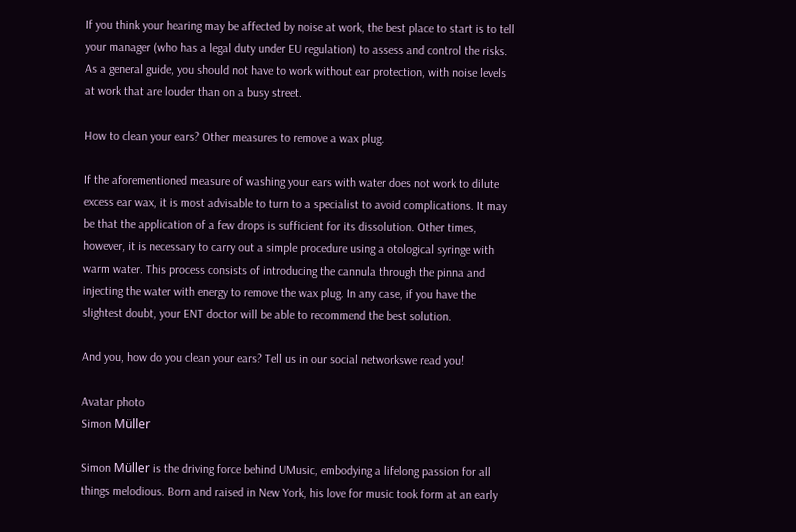If you think your hearing may be affected by noise at work, the best place to start is to tell your manager (who has a legal duty under EU regulation) to assess and control the risks. As a general guide, you should not have to work without ear protection, with noise levels at work that are louder than on a busy street.

How to clean your ears? Other measures to remove a wax plug.

If the aforementioned measure of washing your ears with water does not work to dilute excess ear wax, it is most advisable to turn to a specialist to avoid complications. It may be that the application of a few drops is sufficient for its dissolution. Other times, however, it is necessary to carry out a simple procedure using a otological syringe with warm water. This process consists of introducing the cannula through the pinna and injecting the water with energy to remove the wax plug. In any case, if you have the slightest doubt, your ENT doctor will be able to recommend the best solution.

And you, how do you clean your ears? Tell us in our social networkswe read you!

Avatar photo
Simon Müller

Simon Müller is the driving force behind UMusic, embodying a lifelong passion for all things melodious. Born and raised in New York, his love for music took form at an early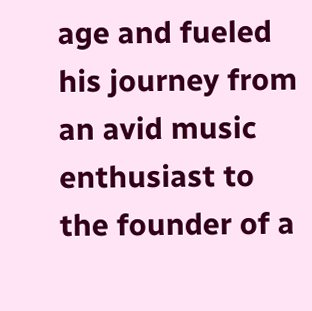age and fueled his journey from an avid music enthusiast to the founder of a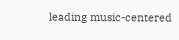leading music-centered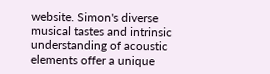website. Simon's diverse musical tastes and intrinsic understanding of acoustic elements offer a unique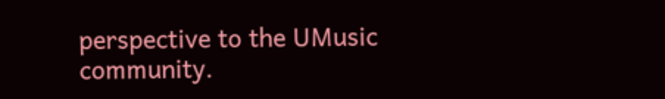perspective to the UMusic community.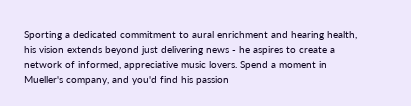Sporting a dedicated commitment to aural enrichment and hearing health, his vision extends beyond just delivering news - he aspires to create a network of informed, appreciative music lovers. Spend a moment in Mueller's company, and you'd find his passion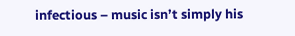infectious – music isn’t simply his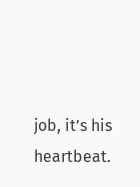job, it’s his heartbeat.